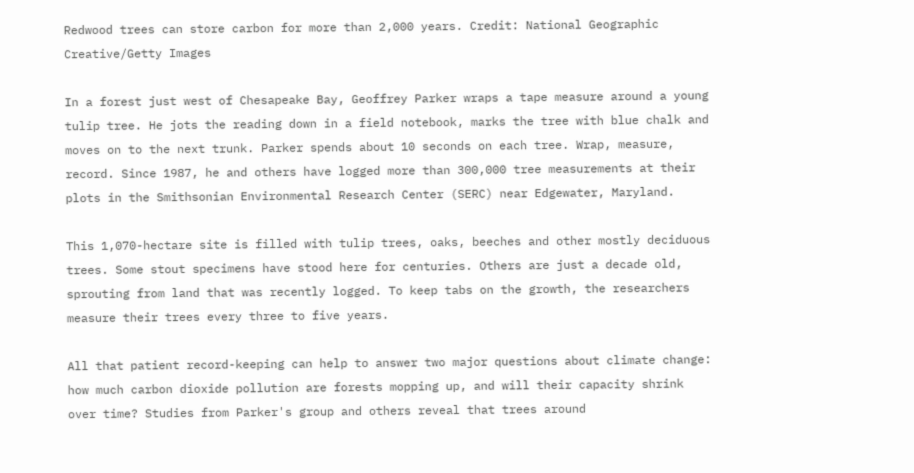Redwood trees can store carbon for more than 2,000 years. Credit: National Geographic Creative/Getty Images

In a forest just west of Chesapeake Bay, Geoffrey Parker wraps a tape measure around a young tulip tree. He jots the reading down in a field notebook, marks the tree with blue chalk and moves on to the next trunk. Parker spends about 10 seconds on each tree. Wrap, measure, record. Since 1987, he and others have logged more than 300,000 tree measurements at their plots in the Smithsonian Environmental Research Center (SERC) near Edgewater, Maryland.

This 1,070-hectare site is filled with tulip trees, oaks, beeches and other mostly deciduous trees. Some stout specimens have stood here for centuries. Others are just a decade old, sprouting from land that was recently logged. To keep tabs on the growth, the researchers measure their trees every three to five years.

All that patient record-keeping can help to answer two major questions about climate change: how much carbon dioxide pollution are forests mopping up, and will their capacity shrink over time? Studies from Parker's group and others reveal that trees around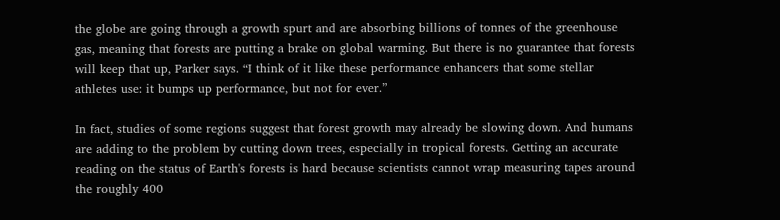the globe are going through a growth spurt and are absorbing billions of tonnes of the greenhouse gas, meaning that forests are putting a brake on global warming. But there is no guarantee that forests will keep that up, Parker says. “I think of it like these performance enhancers that some stellar athletes use: it bumps up performance, but not for ever.”

In fact, studies of some regions suggest that forest growth may already be slowing down. And humans are adding to the problem by cutting down trees, especially in tropical forests. Getting an accurate reading on the status of Earth's forests is hard because scientists cannot wrap measuring tapes around the roughly 400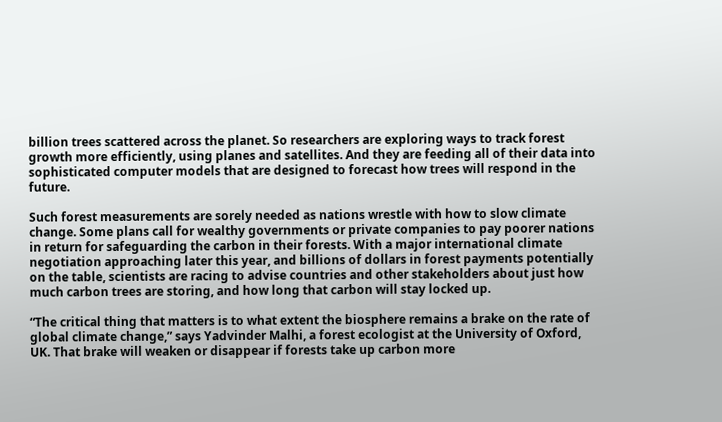billion trees scattered across the planet. So researchers are exploring ways to track forest growth more efficiently, using planes and satellites. And they are feeding all of their data into sophisticated computer models that are designed to forecast how trees will respond in the future.

Such forest measurements are sorely needed as nations wrestle with how to slow climate change. Some plans call for wealthy governments or private companies to pay poorer nations in return for safeguarding the carbon in their forests. With a major international climate negotiation approaching later this year, and billions of dollars in forest payments potentially on the table, scientists are racing to advise countries and other stakeholders about just how much carbon trees are storing, and how long that carbon will stay locked up.

“The critical thing that matters is to what extent the biosphere remains a brake on the rate of global climate change,” says Yadvinder Malhi, a forest ecologist at the University of Oxford, UK. That brake will weaken or disappear if forests take up carbon more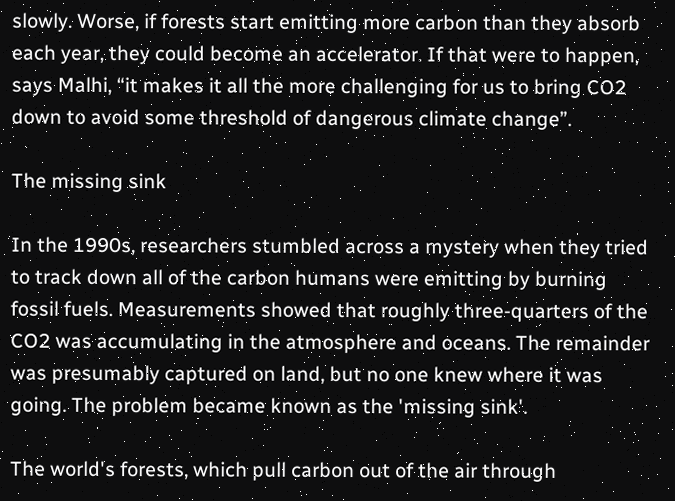slowly. Worse, if forests start emitting more carbon than they absorb each year, they could become an accelerator. If that were to happen, says Malhi, “it makes it all the more challenging for us to bring CO2 down to avoid some threshold of dangerous climate change”.

The missing sink

In the 1990s, researchers stumbled across a mystery when they tried to track down all of the carbon humans were emitting by burning fossil fuels. Measurements showed that roughly three-quarters of the CO2 was accumulating in the atmosphere and oceans. The remainder was presumably captured on land, but no one knew where it was going. The problem became known as the 'missing sink'.

The world's forests, which pull carbon out of the air through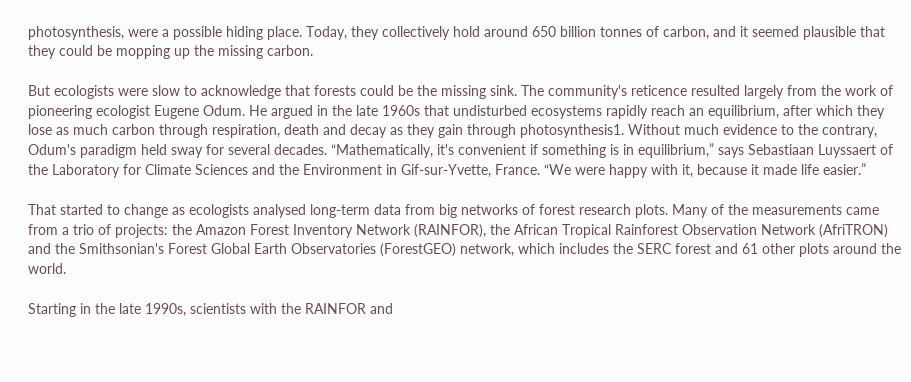photosynthesis, were a possible hiding place. Today, they collectively hold around 650 billion tonnes of carbon, and it seemed plausible that they could be mopping up the missing carbon.

But ecologists were slow to acknowledge that forests could be the missing sink. The community's reticence resulted largely from the work of pioneering ecologist Eugene Odum. He argued in the late 1960s that undisturbed ecosystems rapidly reach an equilibrium, after which they lose as much carbon through respiration, death and decay as they gain through photosynthesis1. Without much evidence to the contrary, Odum's paradigm held sway for several decades. “Mathematically, it's convenient if something is in equilibrium,” says Sebastiaan Luyssaert of the Laboratory for Climate Sciences and the Environment in Gif-sur-Yvette, France. “We were happy with it, because it made life easier.”

That started to change as ecologists analysed long-term data from big networks of forest research plots. Many of the measurements came from a trio of projects: the Amazon Forest Inventory Network (RAINFOR), the African Tropical Rainforest Observation Network (AfriTRON) and the Smithsonian's Forest Global Earth Observatories (ForestGEO) network, which includes the SERC forest and 61 other plots around the world.

Starting in the late 1990s, scientists with the RAINFOR and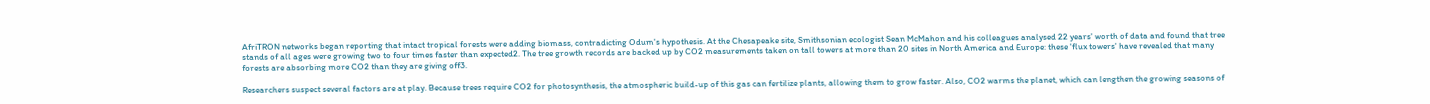AfriTRON networks began reporting that intact tropical forests were adding biomass, contradicting Odum's hypothesis. At the Chesapeake site, Smithsonian ecologist Sean McMahon and his colleagues analysed 22 years' worth of data and found that tree stands of all ages were growing two to four times faster than expected2. The tree growth records are backed up by CO2 measurements taken on tall towers at more than 20 sites in North America and Europe: these 'flux towers' have revealed that many forests are absorbing more CO2 than they are giving off3.

Researchers suspect several factors are at play. Because trees require CO2 for photosynthesis, the atmospheric build-up of this gas can fertilize plants, allowing them to grow faster. Also, CO2 warms the planet, which can lengthen the growing seasons of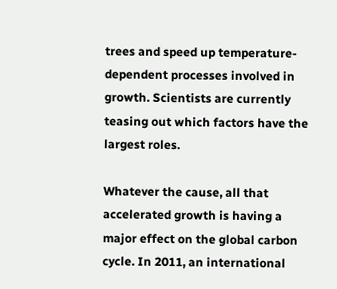trees and speed up temperature-dependent processes involved in growth. Scientists are currently teasing out which factors have the largest roles.

Whatever the cause, all that accelerated growth is having a major effect on the global carbon cycle. In 2011, an international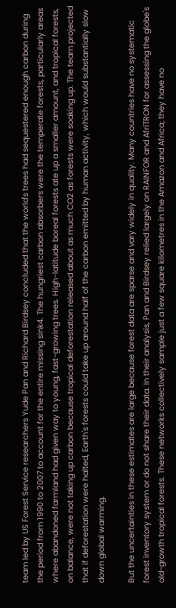team led by US Forest Service researchers Yude Pan and Richard Birdsey concluded that the world's trees had sequestered enough carbon during the period from 1990 to 2007 to account for the entire missing sink4. The hungriest carbon absorbers were the temperate forests, particularly areas where abandoned farmland had given way to young, fast-growing trees. High-latitude boreal forests ate up a smaller amount, and tropical forests, on balance, were not taking up carbon because tropical deforestation released about as much CO2 as forests were soaking up. The team projected that if deforestation were halted, Earth's forests could take up around half of the carbon emitted by human activity, which would substantially slow down global warming.

But the uncertainties in these estimates are large because forest data are sparse and vary widely in quality. Many countries have no systematic forest inventory system or do not share their data. In their analysis, Pan and Birdsey relied largely on RAINFOR and AfriTRON for assessing the globe's old-growth tropical forests. These networks collectively sample just a few square kilometres in the Amazon and Africa; they have no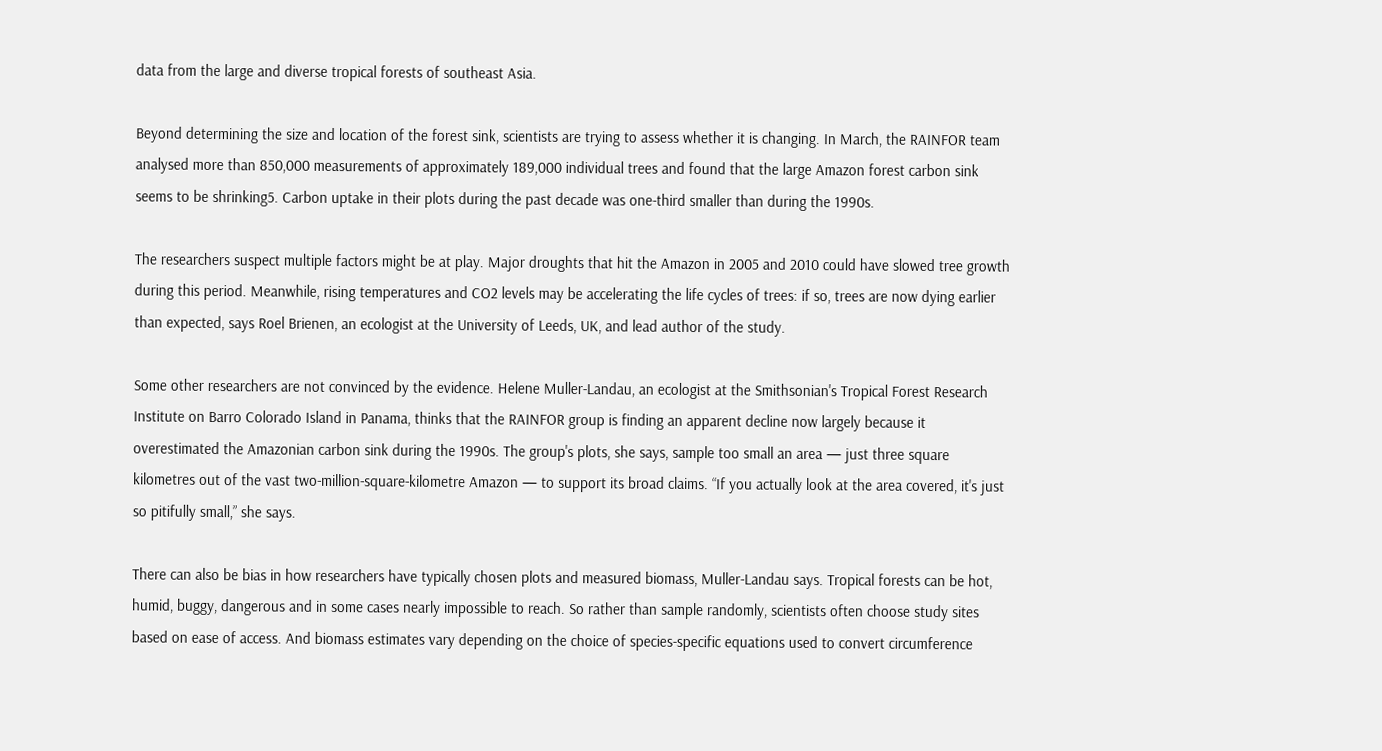data from the large and diverse tropical forests of southeast Asia.

Beyond determining the size and location of the forest sink, scientists are trying to assess whether it is changing. In March, the RAINFOR team analysed more than 850,000 measurements of approximately 189,000 individual trees and found that the large Amazon forest carbon sink seems to be shrinking5. Carbon uptake in their plots during the past decade was one-third smaller than during the 1990s.

The researchers suspect multiple factors might be at play. Major droughts that hit the Amazon in 2005 and 2010 could have slowed tree growth during this period. Meanwhile, rising temperatures and CO2 levels may be accelerating the life cycles of trees: if so, trees are now dying earlier than expected, says Roel Brienen, an ecologist at the University of Leeds, UK, and lead author of the study.

Some other researchers are not convinced by the evidence. Helene Muller-Landau, an ecologist at the Smithsonian's Tropical Forest Research Institute on Barro Colorado Island in Panama, thinks that the RAINFOR group is finding an apparent decline now largely because it overestimated the Amazonian carbon sink during the 1990s. The group's plots, she says, sample too small an area — just three square kilometres out of the vast two-million-square-kilometre Amazon — to support its broad claims. “If you actually look at the area covered, it's just so pitifully small,” she says.

There can also be bias in how researchers have typically chosen plots and measured biomass, Muller-Landau says. Tropical forests can be hot, humid, buggy, dangerous and in some cases nearly impossible to reach. So rather than sample randomly, scientists often choose study sites based on ease of access. And biomass estimates vary depending on the choice of species-specific equations used to convert circumference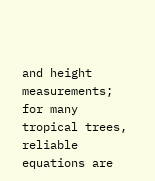and height measurements; for many tropical trees, reliable equations are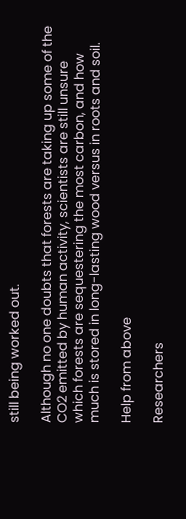still being worked out.

Although no one doubts that forests are taking up some of the CO2 emitted by human activity, scientists are still unsure which forests are sequestering the most carbon, and how much is stored in long-lasting wood versus in roots and soil.

Help from above

Researchers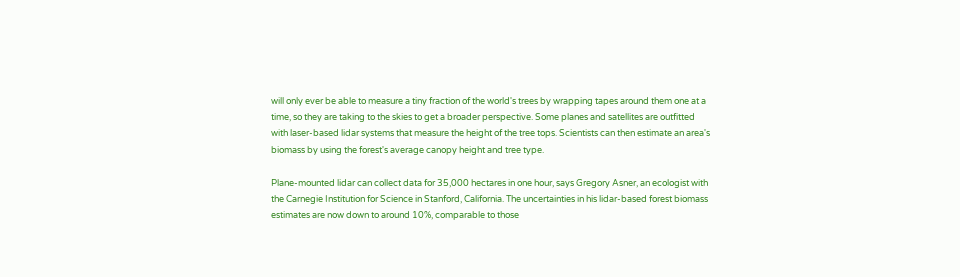will only ever be able to measure a tiny fraction of the world's trees by wrapping tapes around them one at a time, so they are taking to the skies to get a broader perspective. Some planes and satellites are outfitted with laser-based lidar systems that measure the height of the tree tops. Scientists can then estimate an area's biomass by using the forest's average canopy height and tree type.

Plane-mounted lidar can collect data for 35,000 hectares in one hour, says Gregory Asner, an ecologist with the Carnegie Institution for Science in Stanford, California. The uncertainties in his lidar-based forest biomass estimates are now down to around 10%, comparable to those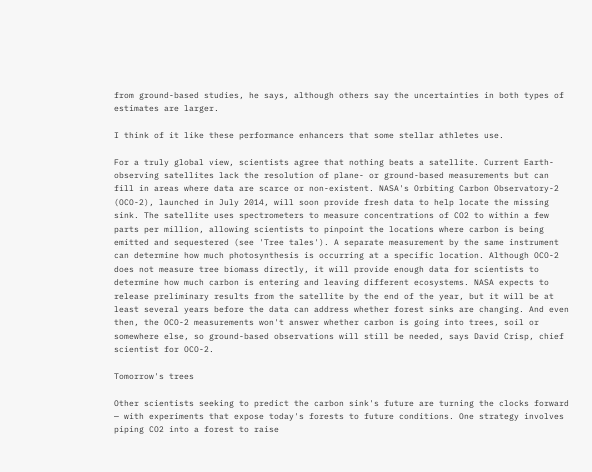from ground-based studies, he says, although others say the uncertainties in both types of estimates are larger.

I think of it like these performance enhancers that some stellar athletes use.

For a truly global view, scientists agree that nothing beats a satellite. Current Earth-observing satellites lack the resolution of plane- or ground-based measurements but can fill in areas where data are scarce or non-existent. NASA's Orbiting Carbon Observatory-2 (OCO-2), launched in July 2014, will soon provide fresh data to help locate the missing sink. The satellite uses spectrometers to measure concentrations of CO2 to within a few parts per million, allowing scientists to pinpoint the locations where carbon is being emitted and sequestered (see 'Tree tales'). A separate measurement by the same instrument can determine how much photosynthesis is occurring at a specific location. Although OCO-2 does not measure tree biomass directly, it will provide enough data for scientists to determine how much carbon is entering and leaving different ecosystems. NASA expects to release preliminary results from the satellite by the end of the year, but it will be at least several years before the data can address whether forest sinks are changing. And even then, the OCO-2 measurements won't answer whether carbon is going into trees, soil or somewhere else, so ground-based observations will still be needed, says David Crisp, chief scientist for OCO-2.

Tomorrow's trees

Other scientists seeking to predict the carbon sink's future are turning the clocks forward — with experiments that expose today's forests to future conditions. One strategy involves piping CO2 into a forest to raise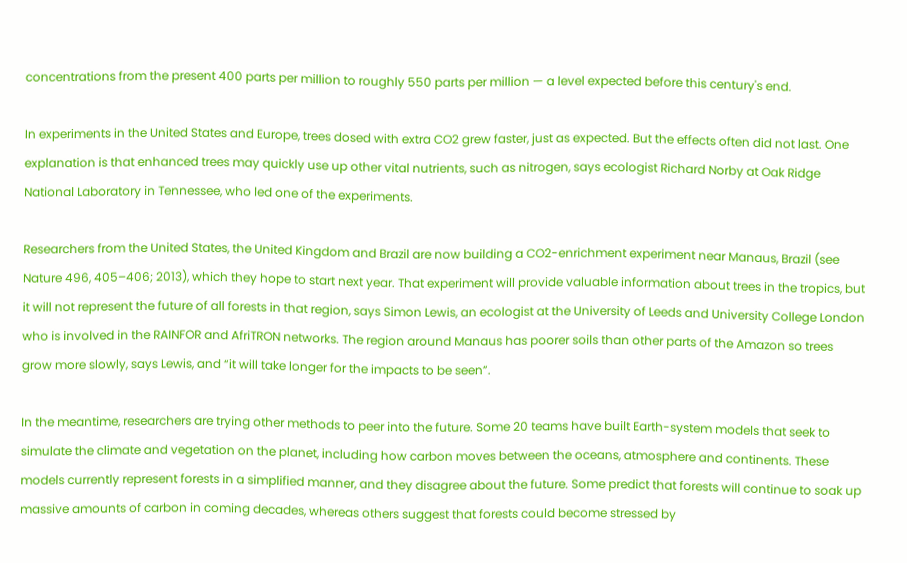concentrations from the present 400 parts per million to roughly 550 parts per million — a level expected before this century's end.

In experiments in the United States and Europe, trees dosed with extra CO2 grew faster, just as expected. But the effects often did not last. One explanation is that enhanced trees may quickly use up other vital nutrients, such as nitrogen, says ecologist Richard Norby at Oak Ridge National Laboratory in Tennessee, who led one of the experiments.

Researchers from the United States, the United Kingdom and Brazil are now building a CO2-enrichment experiment near Manaus, Brazil (see Nature 496, 405–406; 2013), which they hope to start next year. That experiment will provide valuable information about trees in the tropics, but it will not represent the future of all forests in that region, says Simon Lewis, an ecologist at the University of Leeds and University College London who is involved in the RAINFOR and AfriTRON networks. The region around Manaus has poorer soils than other parts of the Amazon so trees grow more slowly, says Lewis, and “it will take longer for the impacts to be seen”.

In the meantime, researchers are trying other methods to peer into the future. Some 20 teams have built Earth-system models that seek to simulate the climate and vegetation on the planet, including how carbon moves between the oceans, atmosphere and continents. These models currently represent forests in a simplified manner, and they disagree about the future. Some predict that forests will continue to soak up massive amounts of carbon in coming decades, whereas others suggest that forests could become stressed by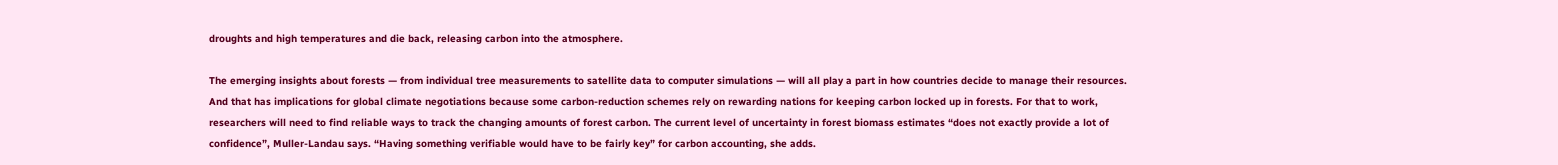droughts and high temperatures and die back, releasing carbon into the atmosphere.

The emerging insights about forests — from individual tree measurements to satellite data to computer simulations — will all play a part in how countries decide to manage their resources. And that has implications for global climate negotiations because some carbon-reduction schemes rely on rewarding nations for keeping carbon locked up in forests. For that to work, researchers will need to find reliable ways to track the changing amounts of forest carbon. The current level of uncertainty in forest biomass estimates “does not exactly provide a lot of confidence”, Muller-Landau says. “Having something verifiable would have to be fairly key” for carbon accounting, she adds.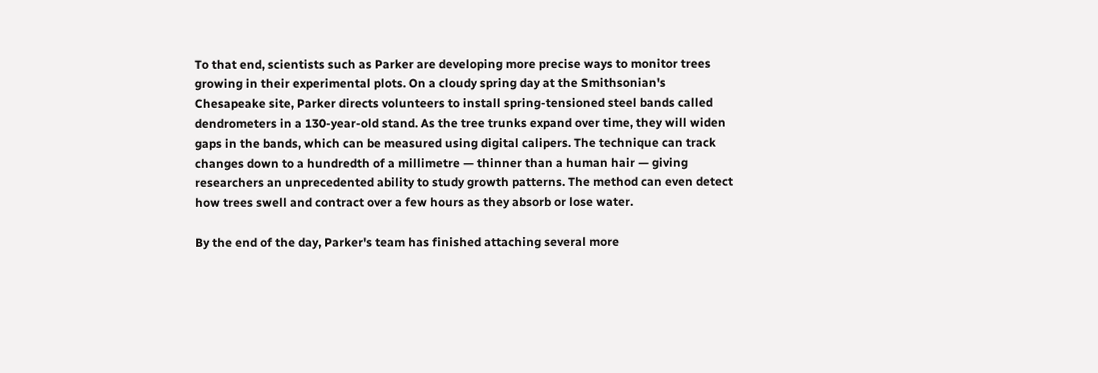To that end, scientists such as Parker are developing more precise ways to monitor trees growing in their experimental plots. On a cloudy spring day at the Smithsonian's Chesapeake site, Parker directs volunteers to install spring-tensioned steel bands called dendrometers in a 130-year-old stand. As the tree trunks expand over time, they will widen gaps in the bands, which can be measured using digital calipers. The technique can track changes down to a hundredth of a millimetre — thinner than a human hair — giving researchers an unprecedented ability to study growth patterns. The method can even detect how trees swell and contract over a few hours as they absorb or lose water.

By the end of the day, Parker's team has finished attaching several more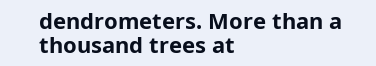dendrometers. More than a thousand trees at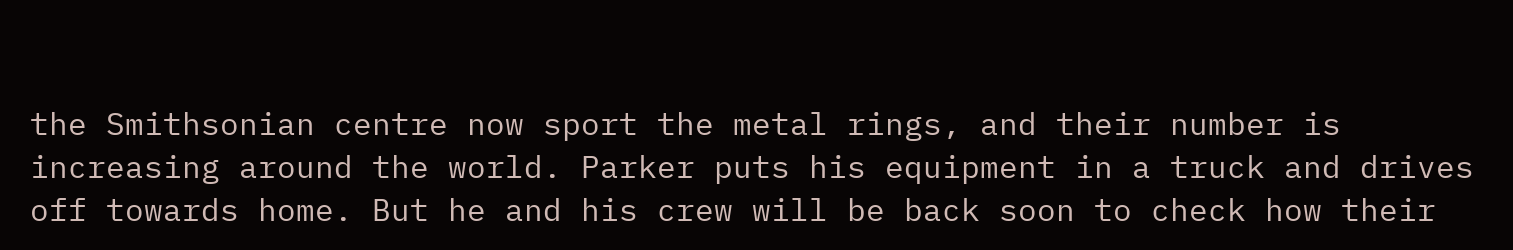the Smithsonian centre now sport the metal rings, and their number is increasing around the world. Parker puts his equipment in a truck and drives off towards home. But he and his crew will be back soon to check how their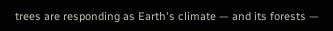trees are responding as Earth's climate — and its forests —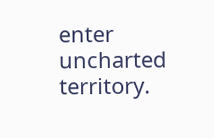enter uncharted territory.